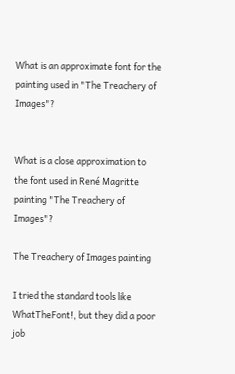What is an approximate font for the painting used in "The Treachery of Images"?


What is a close approximation to the font used in René Magritte painting "The Treachery of Images"?

The Treachery of Images painting

I tried the standard tools like WhatTheFont!, but they did a poor job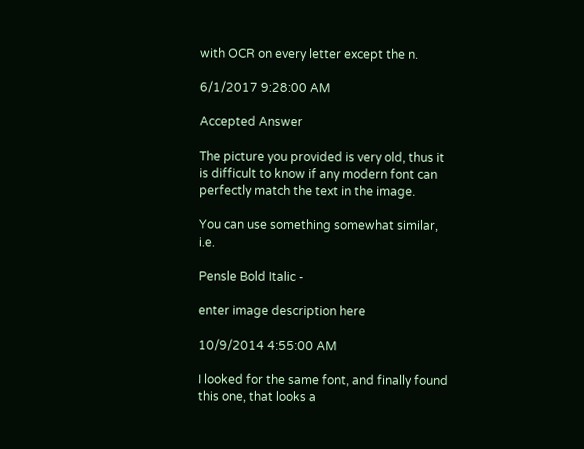with OCR on every letter except the n.

6/1/2017 9:28:00 AM

Accepted Answer

The picture you provided is very old, thus it is difficult to know if any modern font can perfectly match the text in the image.

You can use something somewhat similar, i.e.

Pensle Bold Italic -

enter image description here

10/9/2014 4:55:00 AM

I looked for the same font, and finally found this one, that looks a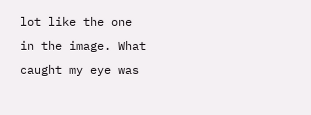lot like the one in the image. What caught my eye was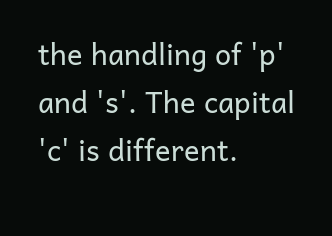the handling of 'p' and 's'. The capital 'c' is different.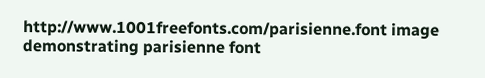http://www.1001freefonts.com/parisienne.font image demonstrating parisienne font